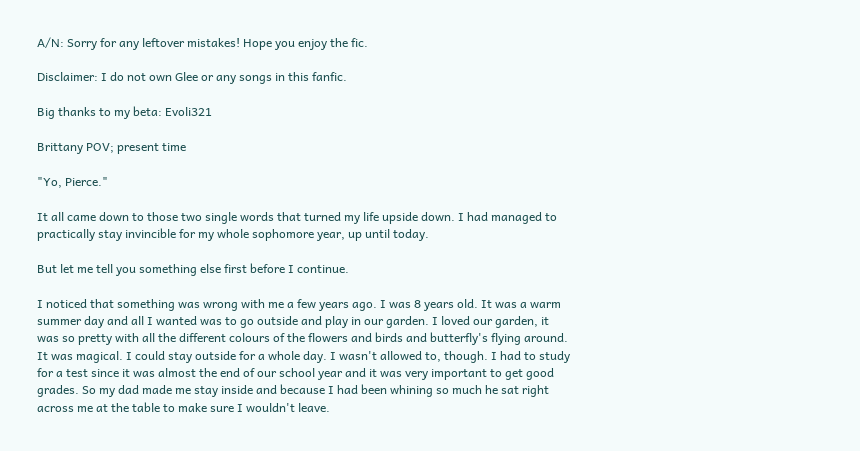A/N: Sorry for any leftover mistakes! Hope you enjoy the fic.

Disclaimer: I do not own Glee or any songs in this fanfic.

Big thanks to my beta: Evoli321

Brittany POV; present time

"Yo, Pierce."

It all came down to those two single words that turned my life upside down. I had managed to practically stay invincible for my whole sophomore year, up until today.

But let me tell you something else first before I continue.

I noticed that something was wrong with me a few years ago. I was 8 years old. It was a warm summer day and all I wanted was to go outside and play in our garden. I loved our garden, it was so pretty with all the different colours of the flowers and birds and butterfly's flying around. It was magical. I could stay outside for a whole day. I wasn't allowed to, though. I had to study for a test since it was almost the end of our school year and it was very important to get good grades. So my dad made me stay inside and because I had been whining so much he sat right across me at the table to make sure I wouldn't leave.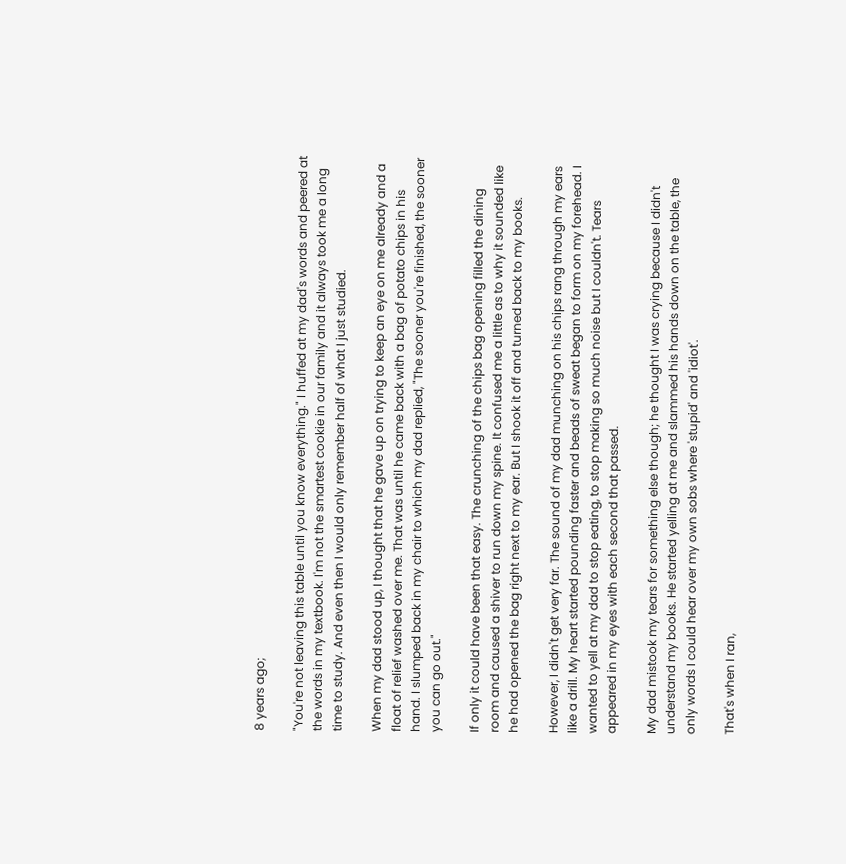8 years ago;

"You're not leaving this table until you know everything." I huffed at my dad's words and peered at the words in my textbook. I'm not the smartest cookie in our family and it always took me a long time to study. And even then I would only remember half of what I just studied.

When my dad stood up, I thought that he gave up on trying to keep an eye on me already and a float of relief washed over me. That was until he came back with a bag of potato chips in his hand. I slumped back in my chair to which my dad replied, "The sooner you're finished, the sooner you can go out."

If only it could have been that easy. The crunching of the chips bag opening filled the dining room and caused a shiver to run down my spine. It confused me a little as to why it sounded like he had opened the bag right next to my ear. But I shook it off and turned back to my books.

However, I didn't get very far. The sound of my dad munching on his chips rang through my ears like a drill. My heart started pounding faster and beads of sweat began to form on my forehead. I wanted to yell at my dad to stop eating, to stop making so much noise but I couldn't. Tears appeared in my eyes with each second that passed.

My dad mistook my tears for something else though; he thought I was crying because I didn't understand my books. He started yelling at me and slammed his hands down on the table, the only words I could hear over my own sobs where 'stupid' and 'idiot'.

That's when I ran,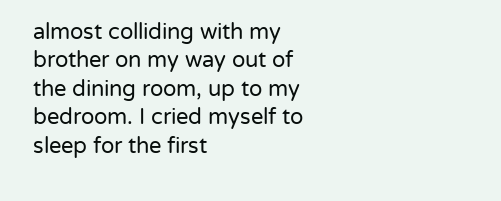almost colliding with my brother on my way out of the dining room, up to my bedroom. I cried myself to sleep for the first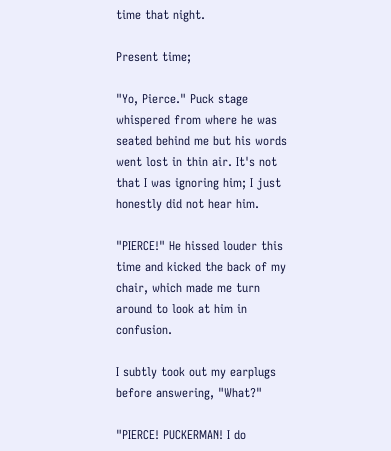time that night.

Present time;

"Yo, Pierce." Puck stage whispered from where he was seated behind me but his words went lost in thin air. It's not that I was ignoring him; I just honestly did not hear him.

"PIERCE!" He hissed louder this time and kicked the back of my chair, which made me turn around to look at him in confusion.

I subtly took out my earplugs before answering, "What?"

"PIERCE! PUCKERMAN! I do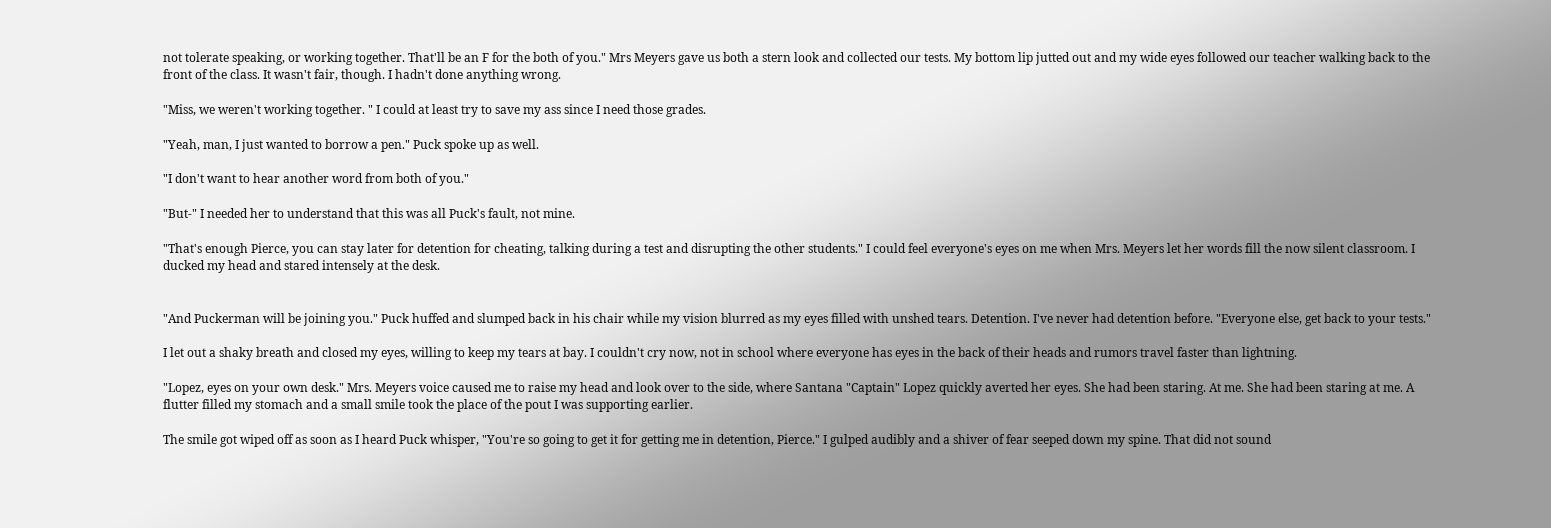not tolerate speaking, or working together. That'll be an F for the both of you." Mrs Meyers gave us both a stern look and collected our tests. My bottom lip jutted out and my wide eyes followed our teacher walking back to the front of the class. It wasn't fair, though. I hadn't done anything wrong.

"Miss, we weren't working together. " I could at least try to save my ass since I need those grades.

"Yeah, man, I just wanted to borrow a pen." Puck spoke up as well.

"I don't want to hear another word from both of you."

"But-" I needed her to understand that this was all Puck's fault, not mine.

"That's enough Pierce, you can stay later for detention for cheating, talking during a test and disrupting the other students." I could feel everyone's eyes on me when Mrs. Meyers let her words fill the now silent classroom. I ducked my head and stared intensely at the desk.


"And Puckerman will be joining you." Puck huffed and slumped back in his chair while my vision blurred as my eyes filled with unshed tears. Detention. I've never had detention before. "Everyone else, get back to your tests."

I let out a shaky breath and closed my eyes, willing to keep my tears at bay. I couldn't cry now, not in school where everyone has eyes in the back of their heads and rumors travel faster than lightning.

"Lopez, eyes on your own desk." Mrs. Meyers voice caused me to raise my head and look over to the side, where Santana "Captain" Lopez quickly averted her eyes. She had been staring. At me. She had been staring at me. A flutter filled my stomach and a small smile took the place of the pout I was supporting earlier.

The smile got wiped off as soon as I heard Puck whisper, "You're so going to get it for getting me in detention, Pierce." I gulped audibly and a shiver of fear seeped down my spine. That did not sound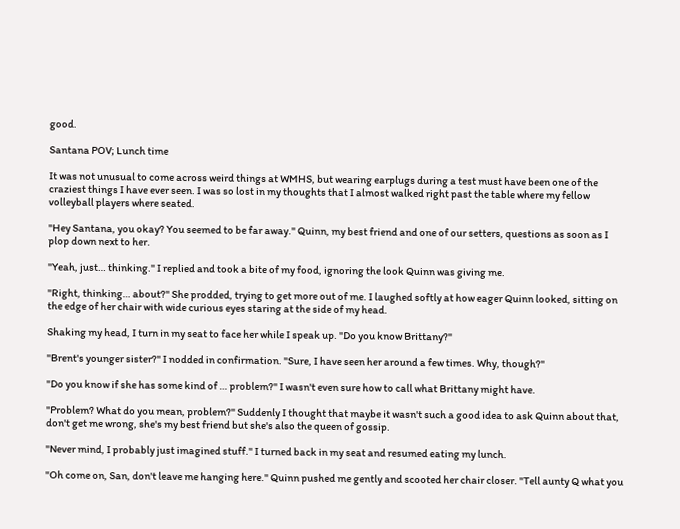good.

Santana POV; Lunch time

It was not unusual to come across weird things at WMHS, but wearing earplugs during a test must have been one of the craziest things I have ever seen. I was so lost in my thoughts that I almost walked right past the table where my fellow volleyball players where seated.

"Hey Santana, you okay? You seemed to be far away." Quinn, my best friend and one of our setters, questions as soon as I plop down next to her.

"Yeah, just… thinking." I replied and took a bite of my food, ignoring the look Quinn was giving me.

"Right, thinking… about?" She prodded, trying to get more out of me. I laughed softly at how eager Quinn looked, sitting on the edge of her chair with wide curious eyes staring at the side of my head.

Shaking my head, I turn in my seat to face her while I speak up. "Do you know Brittany?"

"Brent's younger sister?" I nodded in confirmation. "Sure, I have seen her around a few times. Why, though?"

"Do you know if she has some kind of … problem?" I wasn't even sure how to call what Brittany might have.

"Problem? What do you mean, problem?" Suddenly I thought that maybe it wasn't such a good idea to ask Quinn about that, don't get me wrong, she's my best friend but she's also the queen of gossip.

"Never mind, I probably just imagined stuff." I turned back in my seat and resumed eating my lunch.

"Oh come on, San, don't leave me hanging here." Quinn pushed me gently and scooted her chair closer. "Tell aunty Q what you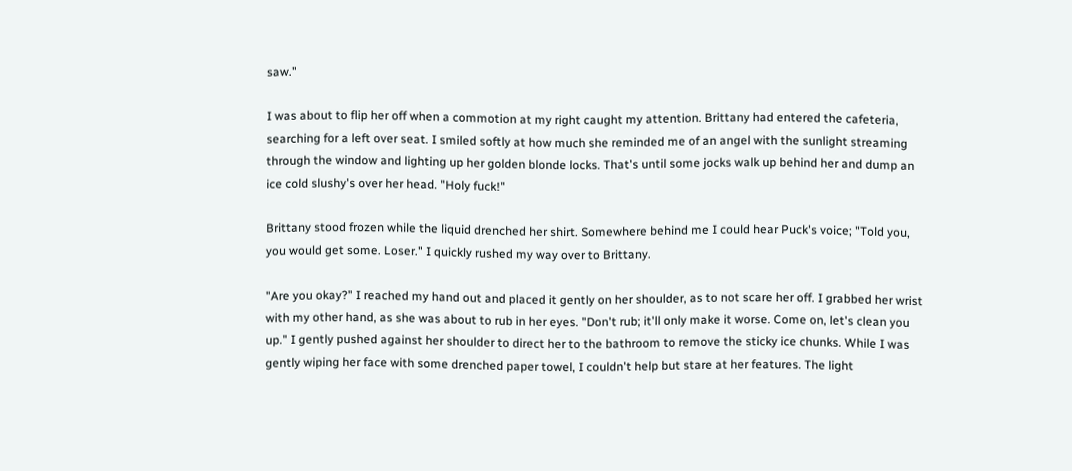saw."

I was about to flip her off when a commotion at my right caught my attention. Brittany had entered the cafeteria, searching for a left over seat. I smiled softly at how much she reminded me of an angel with the sunlight streaming through the window and lighting up her golden blonde locks. That's until some jocks walk up behind her and dump an ice cold slushy's over her head. "Holy fuck!"

Brittany stood frozen while the liquid drenched her shirt. Somewhere behind me I could hear Puck's voice; "Told you, you would get some. Loser." I quickly rushed my way over to Brittany.

"Are you okay?" I reached my hand out and placed it gently on her shoulder, as to not scare her off. I grabbed her wrist with my other hand, as she was about to rub in her eyes. "Don't rub; it'll only make it worse. Come on, let's clean you up." I gently pushed against her shoulder to direct her to the bathroom to remove the sticky ice chunks. While I was gently wiping her face with some drenched paper towel, I couldn't help but stare at her features. The light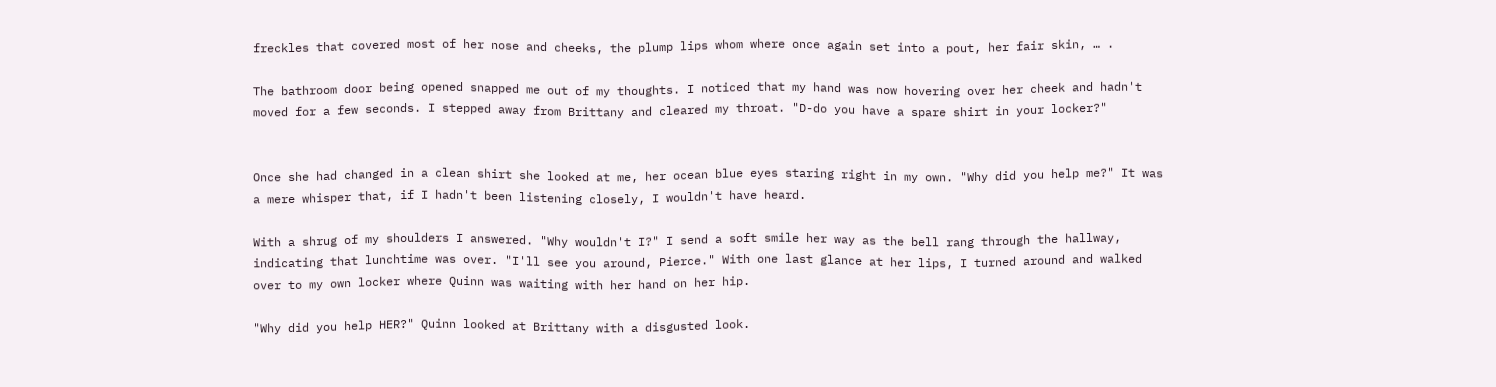freckles that covered most of her nose and cheeks, the plump lips whom where once again set into a pout, her fair skin, … .

The bathroom door being opened snapped me out of my thoughts. I noticed that my hand was now hovering over her cheek and hadn't moved for a few seconds. I stepped away from Brittany and cleared my throat. "D-do you have a spare shirt in your locker?"


Once she had changed in a clean shirt she looked at me, her ocean blue eyes staring right in my own. "Why did you help me?" It was a mere whisper that, if I hadn't been listening closely, I wouldn't have heard.

With a shrug of my shoulders I answered. "Why wouldn't I?" I send a soft smile her way as the bell rang through the hallway, indicating that lunchtime was over. "I'll see you around, Pierce." With one last glance at her lips, I turned around and walked over to my own locker where Quinn was waiting with her hand on her hip.

"Why did you help HER?" Quinn looked at Brittany with a disgusted look.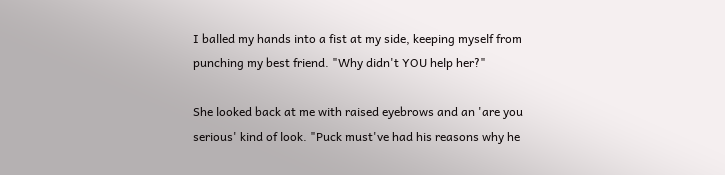I balled my hands into a fist at my side, keeping myself from punching my best friend. "Why didn't YOU help her?"

She looked back at me with raised eyebrows and an 'are you serious' kind of look. "Puck must've had his reasons why he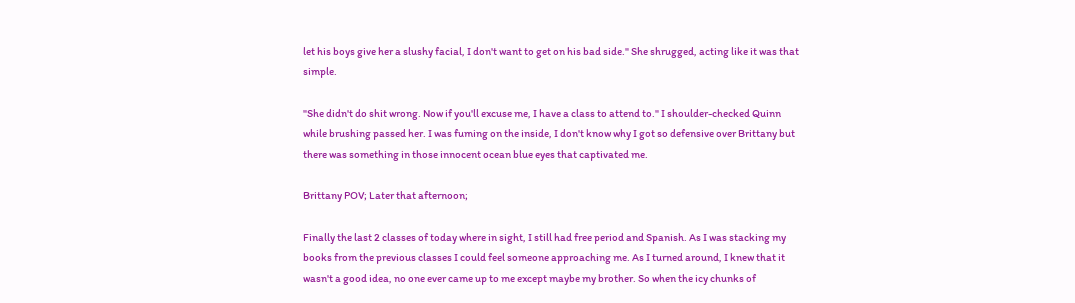let his boys give her a slushy facial, I don't want to get on his bad side." She shrugged, acting like it was that simple.

"She didn't do shit wrong. Now if you'll excuse me, I have a class to attend to." I shoulder-checked Quinn while brushing passed her. I was fuming on the inside, I don't know why I got so defensive over Brittany but there was something in those innocent ocean blue eyes that captivated me.

Brittany POV; Later that afternoon;

Finally the last 2 classes of today where in sight, I still had free period and Spanish. As I was stacking my books from the previous classes I could feel someone approaching me. As I turned around, I knew that it wasn't a good idea, no one ever came up to me except maybe my brother. So when the icy chunks of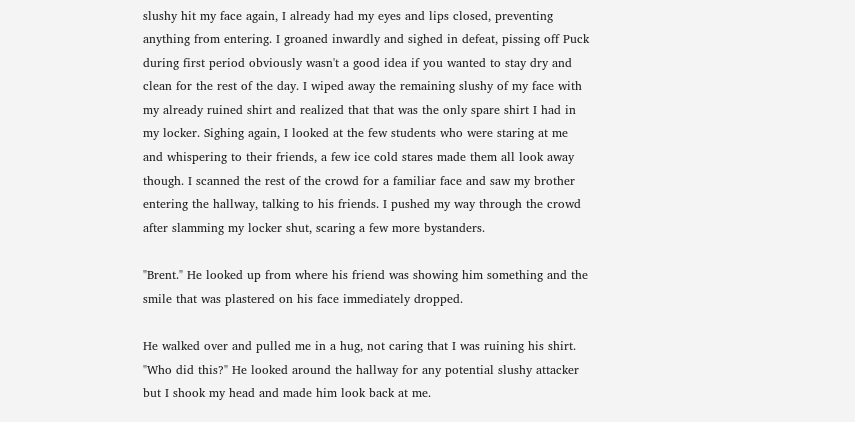slushy hit my face again, I already had my eyes and lips closed, preventing anything from entering. I groaned inwardly and sighed in defeat, pissing off Puck during first period obviously wasn't a good idea if you wanted to stay dry and clean for the rest of the day. I wiped away the remaining slushy of my face with my already ruined shirt and realized that that was the only spare shirt I had in my locker. Sighing again, I looked at the few students who were staring at me and whispering to their friends, a few ice cold stares made them all look away though. I scanned the rest of the crowd for a familiar face and saw my brother entering the hallway, talking to his friends. I pushed my way through the crowd after slamming my locker shut, scaring a few more bystanders.

"Brent." He looked up from where his friend was showing him something and the smile that was plastered on his face immediately dropped.

He walked over and pulled me in a hug, not caring that I was ruining his shirt. "Who did this?" He looked around the hallway for any potential slushy attacker but I shook my head and made him look back at me.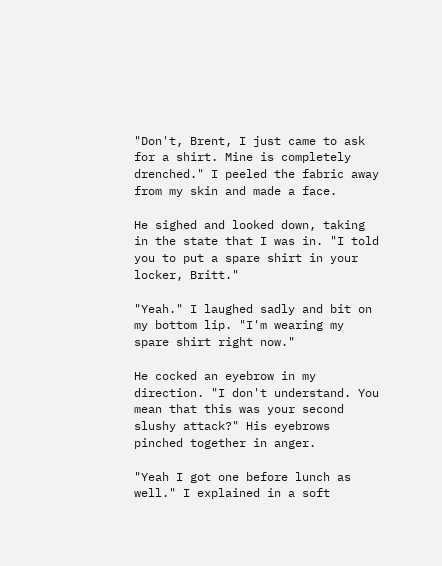"Don't, Brent, I just came to ask for a shirt. Mine is completely drenched." I peeled the fabric away from my skin and made a face.

He sighed and looked down, taking in the state that I was in. "I told you to put a spare shirt in your locker, Britt."

"Yeah." I laughed sadly and bit on my bottom lip. "I'm wearing my spare shirt right now."

He cocked an eyebrow in my direction. "I don't understand. You mean that this was your second slushy attack?" His eyebrows pinched together in anger.

"Yeah I got one before lunch as well." I explained in a soft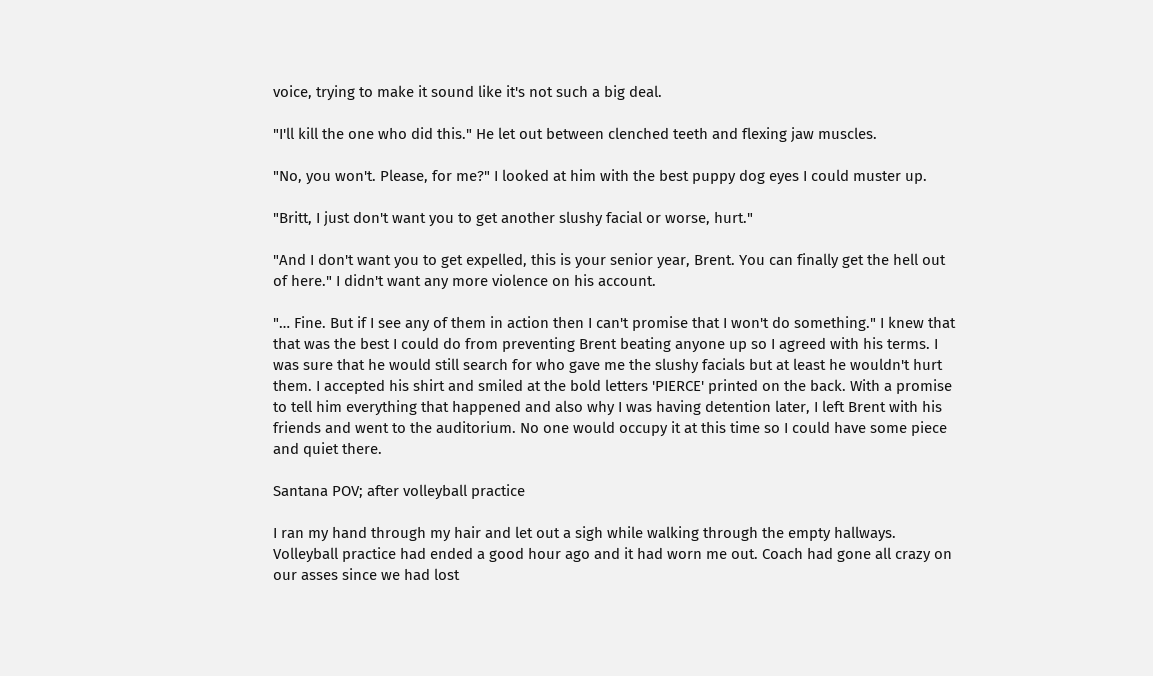voice, trying to make it sound like it's not such a big deal.

"I'll kill the one who did this." He let out between clenched teeth and flexing jaw muscles.

"No, you won't. Please, for me?" I looked at him with the best puppy dog eyes I could muster up.

"Britt, I just don't want you to get another slushy facial or worse, hurt."

"And I don't want you to get expelled, this is your senior year, Brent. You can finally get the hell out of here." I didn't want any more violence on his account.

"… Fine. But if I see any of them in action then I can't promise that I won't do something." I knew that that was the best I could do from preventing Brent beating anyone up so I agreed with his terms. I was sure that he would still search for who gave me the slushy facials but at least he wouldn't hurt them. I accepted his shirt and smiled at the bold letters 'PIERCE' printed on the back. With a promise to tell him everything that happened and also why I was having detention later, I left Brent with his friends and went to the auditorium. No one would occupy it at this time so I could have some piece and quiet there.

Santana POV; after volleyball practice

I ran my hand through my hair and let out a sigh while walking through the empty hallways. Volleyball practice had ended a good hour ago and it had worn me out. Coach had gone all crazy on our asses since we had lost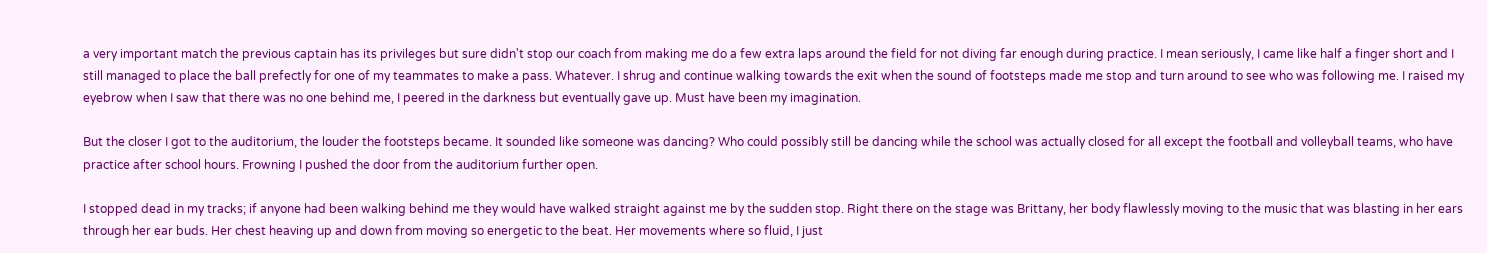a very important match the previous captain has its privileges but sure didn't stop our coach from making me do a few extra laps around the field for not diving far enough during practice. I mean seriously, I came like half a finger short and I still managed to place the ball prefectly for one of my teammates to make a pass. Whatever. I shrug and continue walking towards the exit when the sound of footsteps made me stop and turn around to see who was following me. I raised my eyebrow when I saw that there was no one behind me, I peered in the darkness but eventually gave up. Must have been my imagination.

But the closer I got to the auditorium, the louder the footsteps became. It sounded like someone was dancing? Who could possibly still be dancing while the school was actually closed for all except the football and volleyball teams, who have practice after school hours. Frowning I pushed the door from the auditorium further open.

I stopped dead in my tracks; if anyone had been walking behind me they would have walked straight against me by the sudden stop. Right there on the stage was Brittany, her body flawlessly moving to the music that was blasting in her ears through her ear buds. Her chest heaving up and down from moving so energetic to the beat. Her movements where so fluid, I just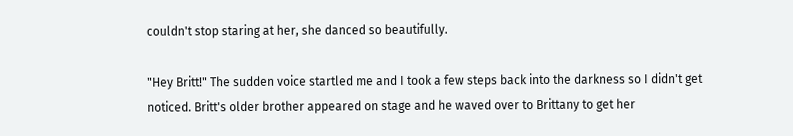couldn't stop staring at her, she danced so beautifully.

"Hey Britt!" The sudden voice startled me and I took a few steps back into the darkness so I didn't get noticed. Britt's older brother appeared on stage and he waved over to Brittany to get her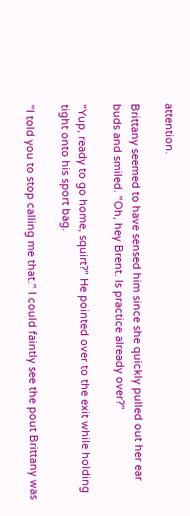attention.

Brittany seemed to have sensed him since she quickly pulled out her ear buds and smiled. "Oh, hey Brent. Is practice already over?"

"Yup, ready to go home, squirt?" He pointed over to the exit while holding tight onto his sport bag.

"I told you to stop calling me that." I could faintly see the pout Brittany was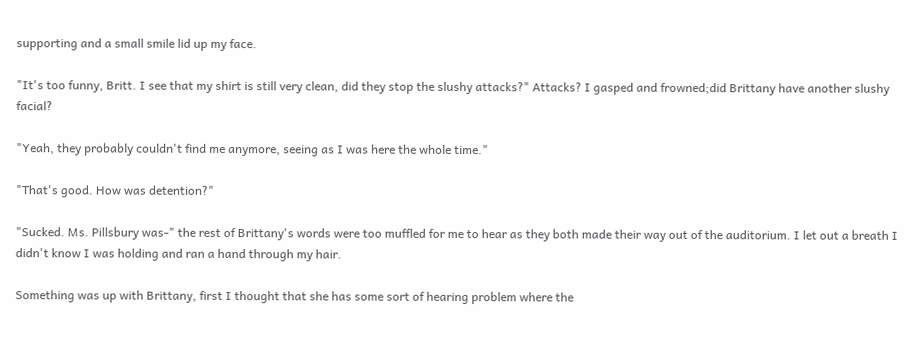supporting and a small smile lid up my face.

"It's too funny, Britt. I see that my shirt is still very clean, did they stop the slushy attacks?" Attacks? I gasped and frowned;did Brittany have another slushy facial?

"Yeah, they probably couldn't find me anymore, seeing as I was here the whole time."

"That's good. How was detention?"

"Sucked. Ms. Pillsbury was-" the rest of Brittany's words were too muffled for me to hear as they both made their way out of the auditorium. I let out a breath I didn't know I was holding and ran a hand through my hair.

Something was up with Brittany, first I thought that she has some sort of hearing problem where the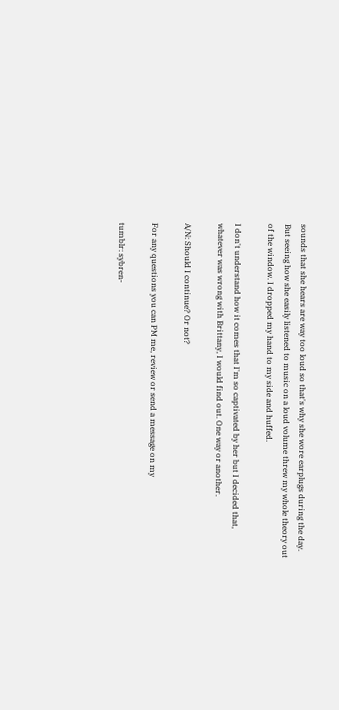sounds that she hears are way too loud so that's why she wore earplugs during the day. But seeing how she easily listened to music on a loud volume threw my whole theory out of the window. I dropped my hand to my side and huffed.

I don't understand how it comes that I'm so captivated by her but I decided that, whatever was wrong with Brittany, I would find out. One way or another.

A/N: Should I continue? Or not?

For any questions you can PM me, review or send a message on my

tumblr: sybren-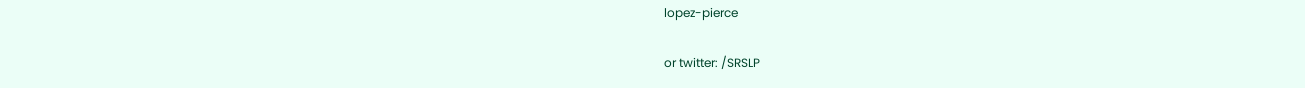lopez-pierce

or twitter: /SRSLP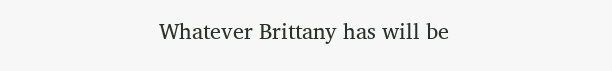Whatever Brittany has will be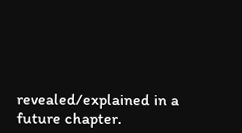revealed/explained in a future chapter.